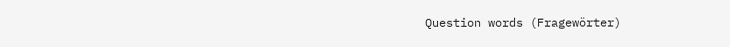Question words (Fragewörter)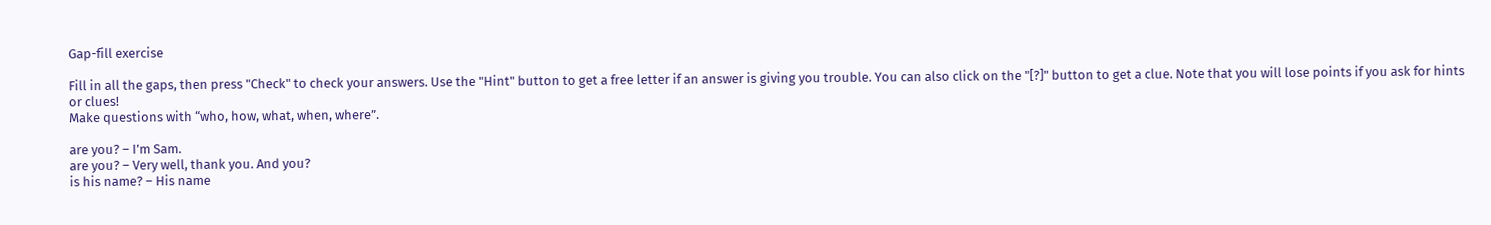Gap-fill exercise

Fill in all the gaps, then press "Check" to check your answers. Use the "Hint" button to get a free letter if an answer is giving you trouble. You can also click on the "[?]" button to get a clue. Note that you will lose points if you ask for hints or clues!
Make questions with “who, how, what, when, where”.

are you? – I’m Sam.
are you? – Very well, thank you. And you?
is his name? – His name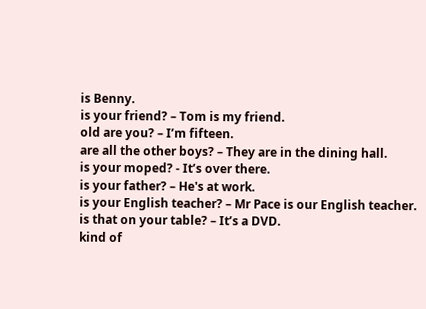is Benny.
is your friend? – Tom is my friend.
old are you? – I’m fifteen.
are all the other boys? – They are in the dining hall.
is your moped? - It’s over there.
is your father? – He's at work.
is your English teacher? – Mr Pace is our English teacher.
is that on your table? – It’s a DVD.
kind of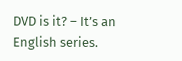DVD is it? – It’s an English series.